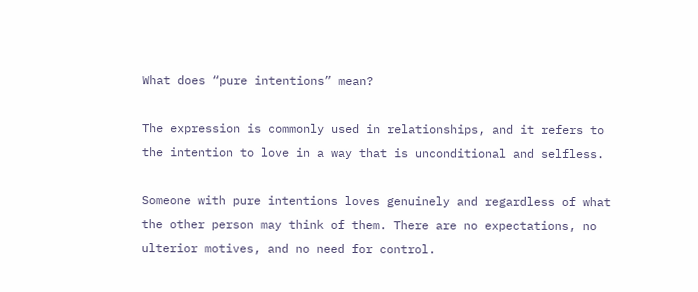What does “pure intentions” mean?

The expression is commonly used in relationships, and it refers to the intention to love in a way that is unconditional and selfless.

Someone with pure intentions loves genuinely and regardless of what the other person may think of them. There are no expectations, no ulterior motives, and no need for control.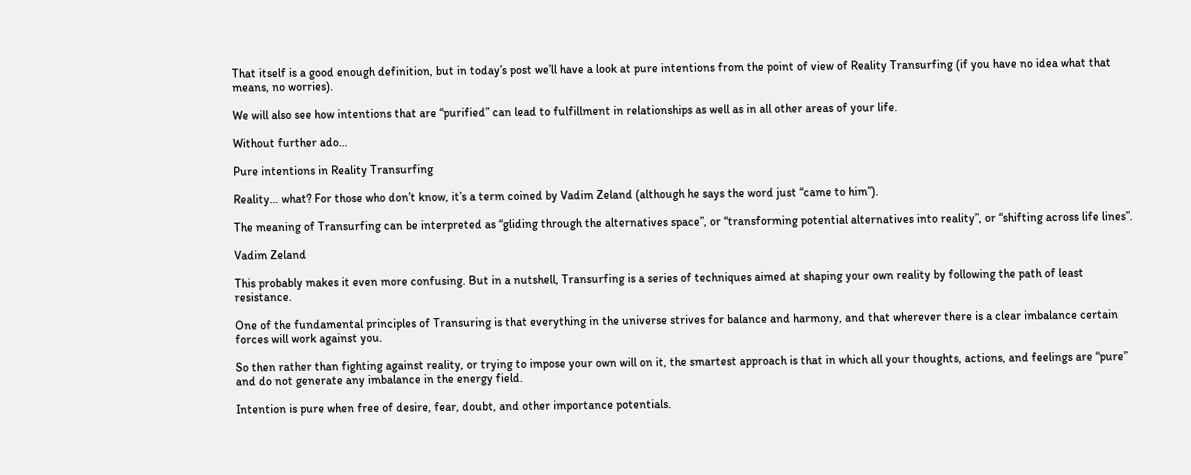That itself is a good enough definition, but in today’s post we’ll have a look at pure intentions from the point of view of Reality Transurfing (if you have no idea what that means, no worries).

We will also see how intentions that are “purified” can lead to fulfillment in relationships as well as in all other areas of your life.

Without further ado…

Pure intentions in Reality Transurfing

Reality… what? For those who don’t know, it’s a term coined by Vadim Zeland (although he says the word just “came to him”).

The meaning of Transurfing can be interpreted as “gliding through the alternatives space”, or “transforming potential alternatives into reality”, or “shifting across life lines”.

Vadim Zeland

This probably makes it even more confusing. But in a nutshell, Transurfing is a series of techniques aimed at shaping your own reality by following the path of least resistance.

One of the fundamental principles of Transuring is that everything in the universe strives for balance and harmony, and that wherever there is a clear imbalance certain forces will work against you.

So then rather than fighting against reality, or trying to impose your own will on it, the smartest approach is that in which all your thoughts, actions, and feelings are “pure” and do not generate any imbalance in the energy field.

Intention is pure when free of desire, fear, doubt, and other importance potentials.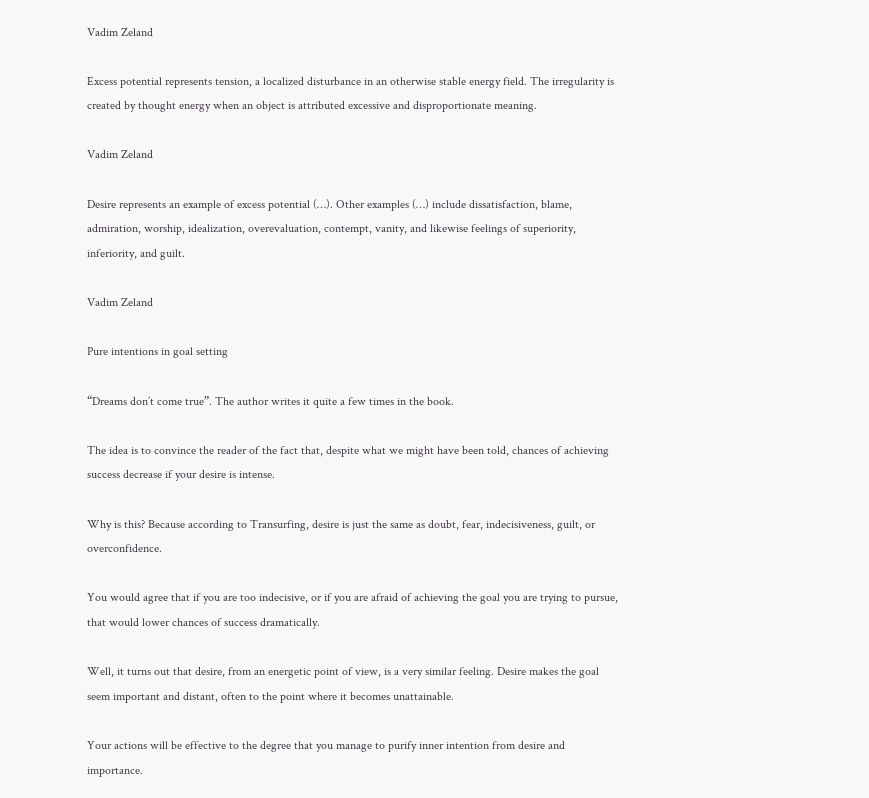Vadim Zeland

Excess potential represents tension, a localized disturbance in an otherwise stable energy field. The irregularity is created by thought energy when an object is attributed excessive and disproportionate meaning.

Vadim Zeland

Desire represents an example of excess potential (…). Other examples (…) include dissatisfaction, blame, admiration, worship, idealization, overevaluation, contempt, vanity, and likewise feelings of superiority, inferiority, and guilt.

Vadim Zeland

Pure intentions in goal setting

“Dreams don’t come true”. The author writes it quite a few times in the book.

The idea is to convince the reader of the fact that, despite what we might have been told, chances of achieving success decrease if your desire is intense.

Why is this? Because according to Transurfing, desire is just the same as doubt, fear, indecisiveness, guilt, or overconfidence.

You would agree that if you are too indecisive, or if you are afraid of achieving the goal you are trying to pursue, that would lower chances of success dramatically.

Well, it turns out that desire, from an energetic point of view, is a very similar feeling. Desire makes the goal seem important and distant, often to the point where it becomes unattainable.

Your actions will be effective to the degree that you manage to purify inner intention from desire and importance.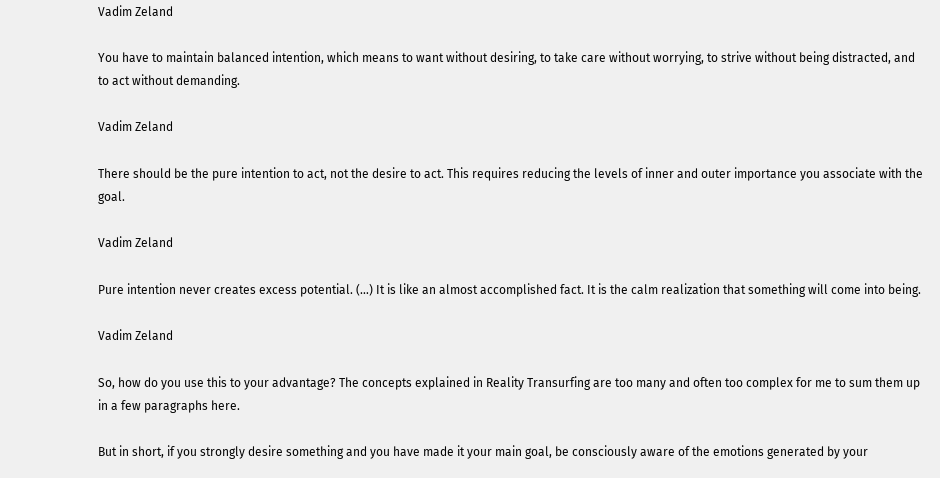Vadim Zeland

You have to maintain balanced intention, which means to want without desiring, to take care without worrying, to strive without being distracted, and to act without demanding.

Vadim Zeland

There should be the pure intention to act, not the desire to act. This requires reducing the levels of inner and outer importance you associate with the goal.

Vadim Zeland

Pure intention never creates excess potential. (…) It is like an almost accomplished fact. It is the calm realization that something will come into being.

Vadim Zeland

So, how do you use this to your advantage? The concepts explained in Reality Transurfing are too many and often too complex for me to sum them up in a few paragraphs here.

But in short, if you strongly desire something and you have made it your main goal, be consciously aware of the emotions generated by your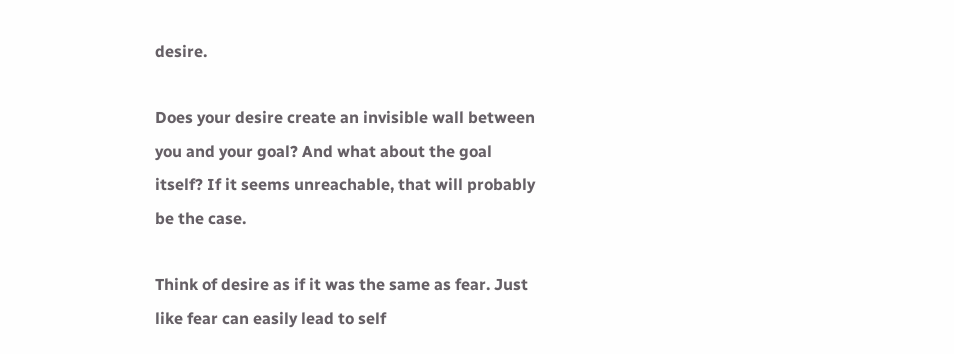desire.

Does your desire create an invisible wall between you and your goal? And what about the goal itself? If it seems unreachable, that will probably be the case.

Think of desire as if it was the same as fear. Just like fear can easily lead to self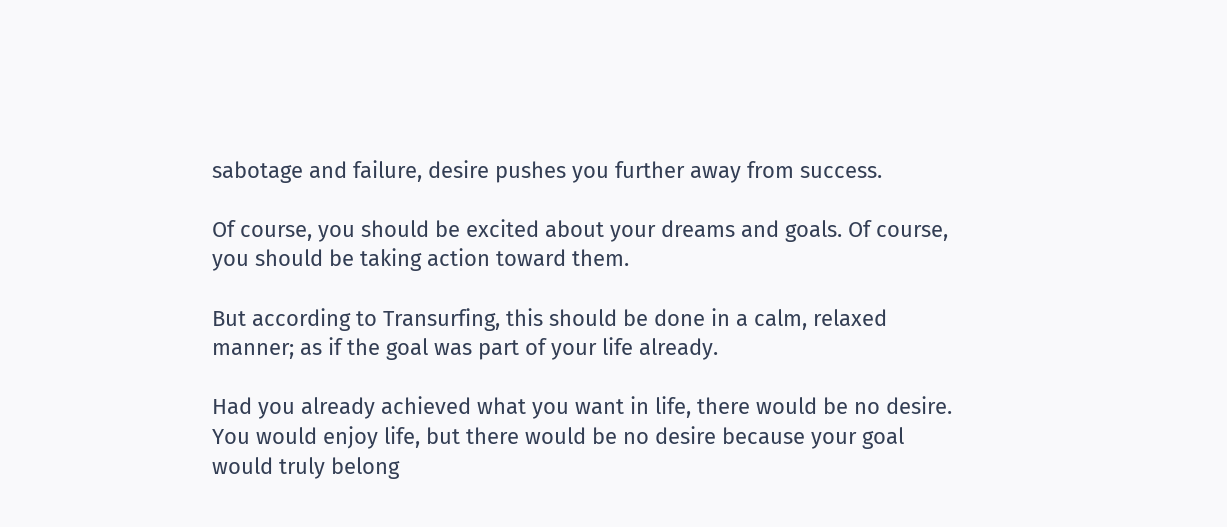sabotage and failure, desire pushes you further away from success.

Of course, you should be excited about your dreams and goals. Of course, you should be taking action toward them.

But according to Transurfing, this should be done in a calm, relaxed manner; as if the goal was part of your life already.

Had you already achieved what you want in life, there would be no desire. You would enjoy life, but there would be no desire because your goal would truly belong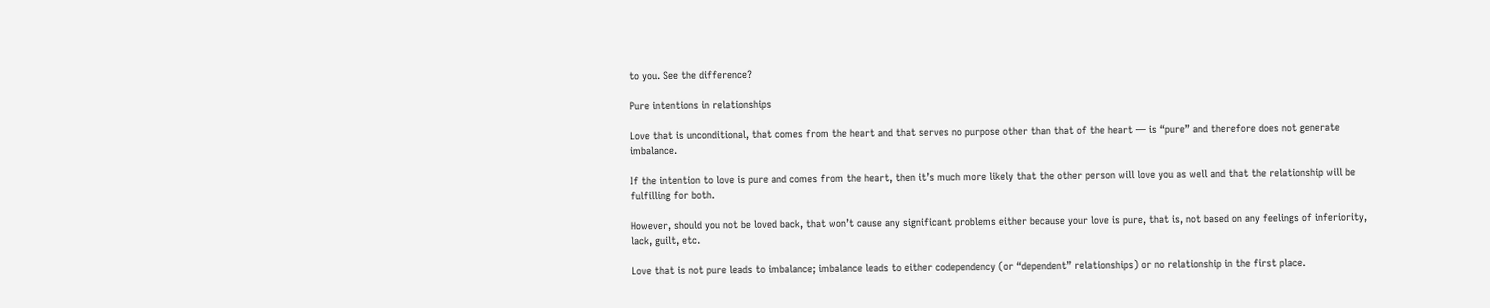to you. See the difference?

Pure intentions in relationships

Love that is unconditional, that comes from the heart and that serves no purpose other than that of the heart — is “pure” and therefore does not generate imbalance.

If the intention to love is pure and comes from the heart, then it’s much more likely that the other person will love you as well and that the relationship will be fulfilling for both.

However, should you not be loved back, that won’t cause any significant problems either because your love is pure, that is, not based on any feelings of inferiority, lack, guilt, etc.

Love that is not pure leads to imbalance; imbalance leads to either codependency (or “dependent” relationships) or no relationship in the first place.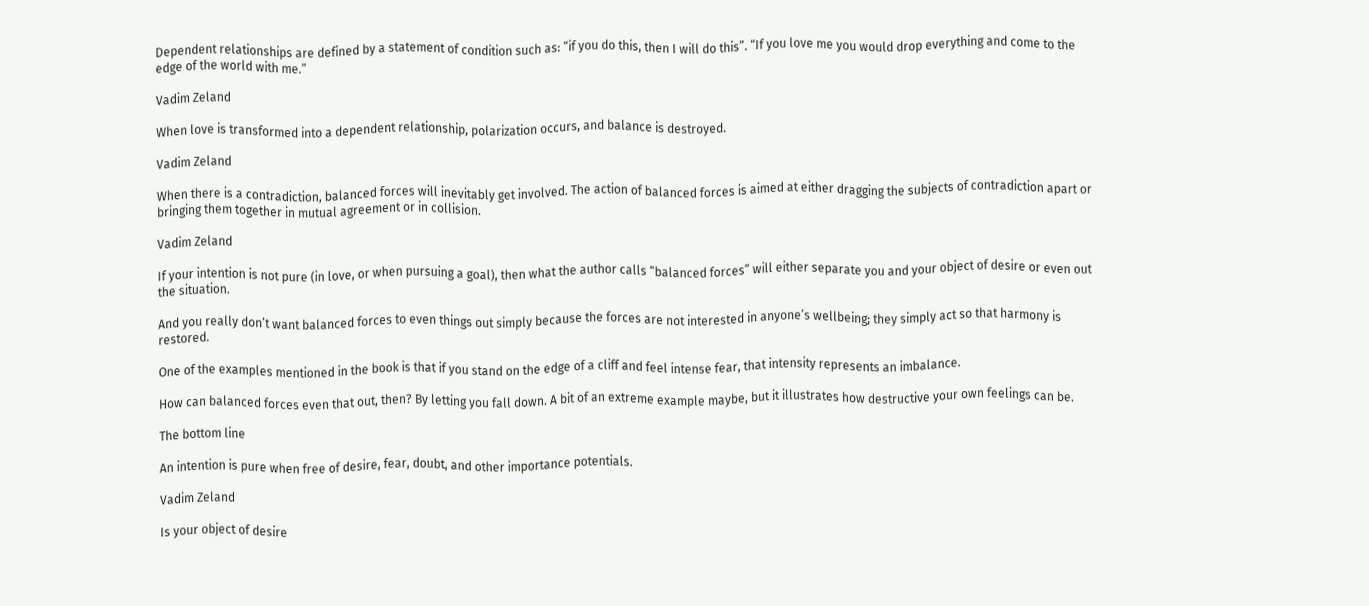Dependent relationships are defined by a statement of condition such as: “if you do this, then I will do this”. “If you love me you would drop everything and come to the edge of the world with me.”

Vadim Zeland

When love is transformed into a dependent relationship, polarization occurs, and balance is destroyed.

Vadim Zeland

When there is a contradiction, balanced forces will inevitably get involved. The action of balanced forces is aimed at either dragging the subjects of contradiction apart or bringing them together in mutual agreement or in collision.

Vadim Zeland

If your intention is not pure (in love, or when pursuing a goal), then what the author calls “balanced forces” will either separate you and your object of desire or even out the situation.

And you really don’t want balanced forces to even things out simply because the forces are not interested in anyone’s wellbeing; they simply act so that harmony is restored.

One of the examples mentioned in the book is that if you stand on the edge of a cliff and feel intense fear, that intensity represents an imbalance.

How can balanced forces even that out, then? By letting you fall down. A bit of an extreme example maybe, but it illustrates how destructive your own feelings can be.

The bottom line

An intention is pure when free of desire, fear, doubt, and other importance potentials.

Vadim Zeland

Is your object of desire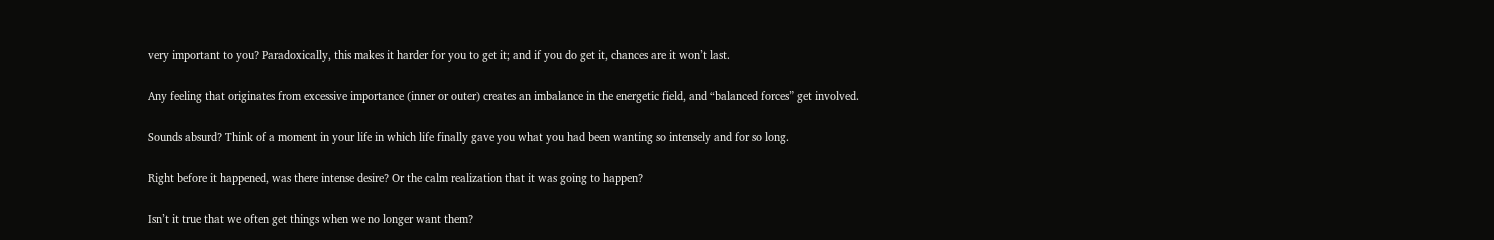very important to you? Paradoxically, this makes it harder for you to get it; and if you do get it, chances are it won’t last.

Any feeling that originates from excessive importance (inner or outer) creates an imbalance in the energetic field, and “balanced forces” get involved.

Sounds absurd? Think of a moment in your life in which life finally gave you what you had been wanting so intensely and for so long.

Right before it happened, was there intense desire? Or the calm realization that it was going to happen?

Isn’t it true that we often get things when we no longer want them?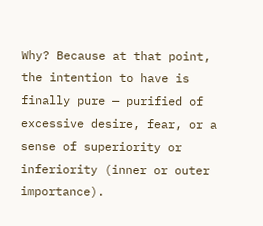Why? Because at that point, the intention to have is finally pure — purified of excessive desire, fear, or a sense of superiority or inferiority (inner or outer importance).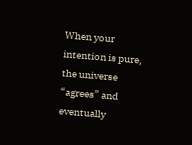When your intention is pure, the universe “agrees” and eventually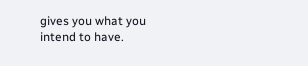gives you what you intend to have.